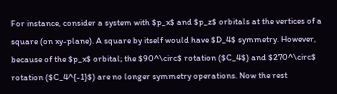For instance, consider a system with $p_x$ and $p_z$ orbitals at the vertices of a square (on xy-plane). A square by itself would have $D_4$ symmetry. However, because of the $p_x$ orbital; the $90^\circ$ rotation ($C_4$) and $270^\circ$ rotation ($C_4^{-1}$) are no longer symmetry operations. Now the rest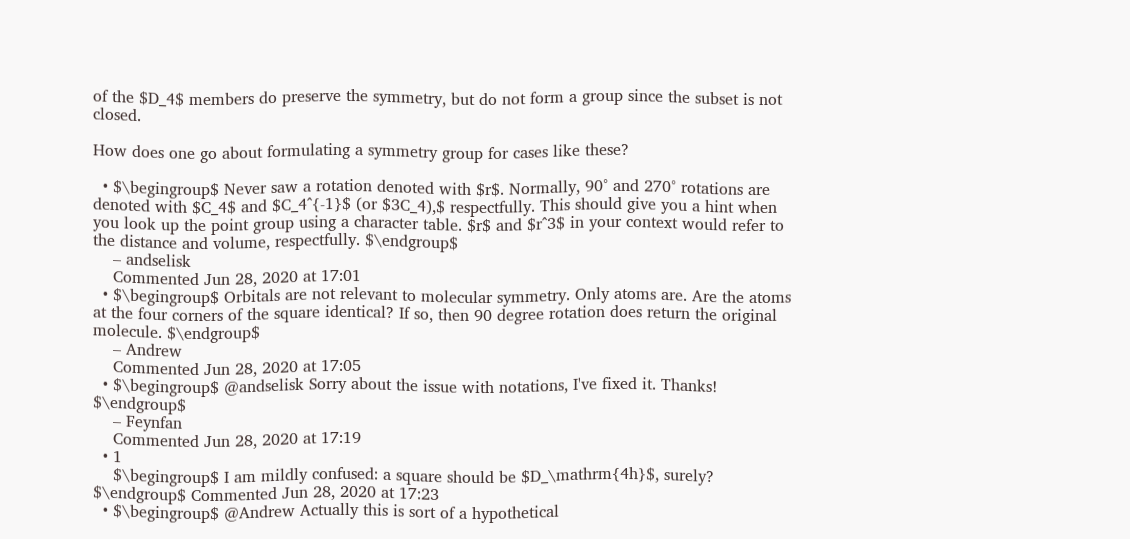of the $D_4$ members do preserve the symmetry, but do not form a group since the subset is not closed.

How does one go about formulating a symmetry group for cases like these?

  • $\begingroup$ Never saw a rotation denoted with $r$. Normally, 90° and 270° rotations are denoted with $C_4$ and $C_4^{-1}$ (or $3C_4),$ respectfully. This should give you a hint when you look up the point group using a character table. $r$ and $r^3$ in your context would refer to the distance and volume, respectfully. $\endgroup$
    – andselisk
    Commented Jun 28, 2020 at 17:01
  • $\begingroup$ Orbitals are not relevant to molecular symmetry. Only atoms are. Are the atoms at the four corners of the square identical? If so, then 90 degree rotation does return the original molecule. $\endgroup$
    – Andrew
    Commented Jun 28, 2020 at 17:05
  • $\begingroup$ @andselisk Sorry about the issue with notations, I've fixed it. Thanks! $\endgroup$
    – Feynfan
    Commented Jun 28, 2020 at 17:19
  • 1
    $\begingroup$ I am mildly confused: a square should be $D_\mathrm{4h}$, surely? $\endgroup$ Commented Jun 28, 2020 at 17:23
  • $\begingroup$ @Andrew Actually this is sort of a hypothetical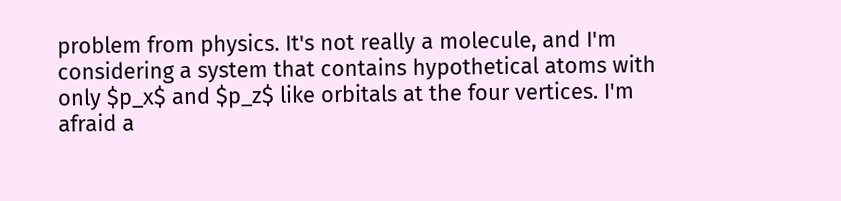problem from physics. It's not really a molecule, and I'm considering a system that contains hypothetical atoms with only $p_x$ and $p_z$ like orbitals at the four vertices. I'm afraid a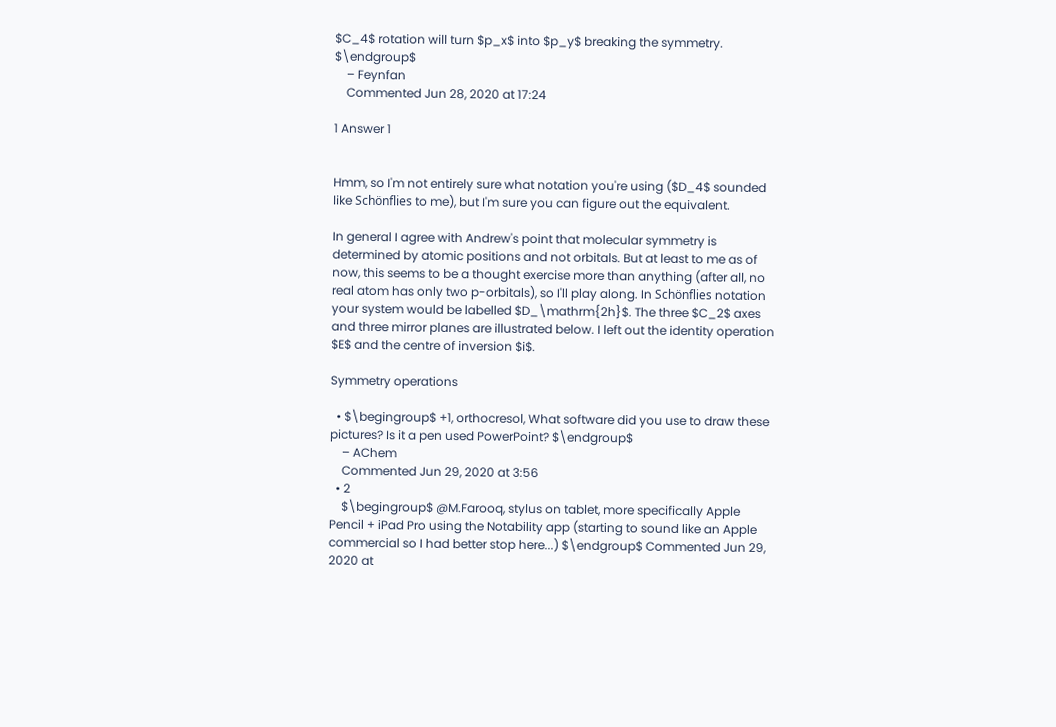$C_4$ rotation will turn $p_x$ into $p_y$ breaking the symmetry. $\endgroup$
    – Feynfan
    Commented Jun 28, 2020 at 17:24

1 Answer 1


Hmm, so I'm not entirely sure what notation you're using ($D_4$ sounded like Schönflies to me), but I'm sure you can figure out the equivalent.

In general I agree with Andrew's point that molecular symmetry is determined by atomic positions and not orbitals. But at least to me as of now, this seems to be a thought exercise more than anything (after all, no real atom has only two p-orbitals), so I'll play along. In Schönflies notation your system would be labelled $D_\mathrm{2h}$. The three $C_2$ axes and three mirror planes are illustrated below. I left out the identity operation $E$ and the centre of inversion $i$.

Symmetry operations

  • $\begingroup$ +1, orthocresol, What software did you use to draw these pictures? Is it a pen used PowerPoint? $\endgroup$
    – AChem
    Commented Jun 29, 2020 at 3:56
  • 2
    $\begingroup$ @M.Farooq, stylus on tablet, more specifically Apple Pencil + iPad Pro using the Notability app (starting to sound like an Apple commercial so I had better stop here...) $\endgroup$ Commented Jun 29, 2020 at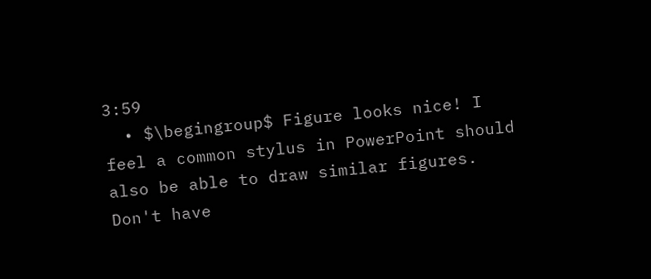3:59
  • $\begingroup$ Figure looks nice! I feel a common stylus in PowerPoint should also be able to draw similar figures. Don't have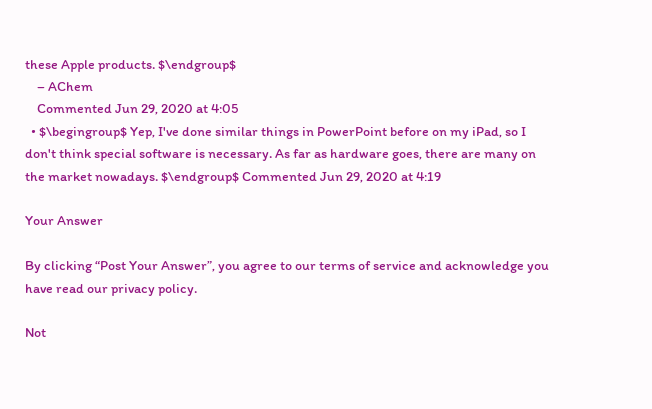these Apple products. $\endgroup$
    – AChem
    Commented Jun 29, 2020 at 4:05
  • $\begingroup$ Yep, I've done similar things in PowerPoint before on my iPad, so I don't think special software is necessary. As far as hardware goes, there are many on the market nowadays. $\endgroup$ Commented Jun 29, 2020 at 4:19

Your Answer

By clicking “Post Your Answer”, you agree to our terms of service and acknowledge you have read our privacy policy.

Not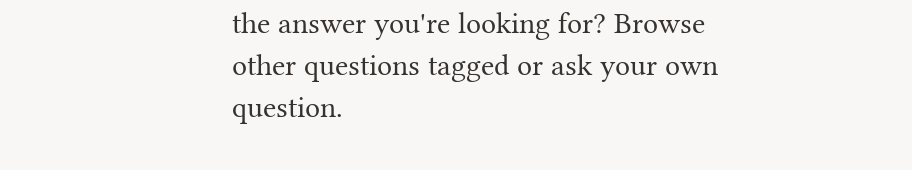the answer you're looking for? Browse other questions tagged or ask your own question.